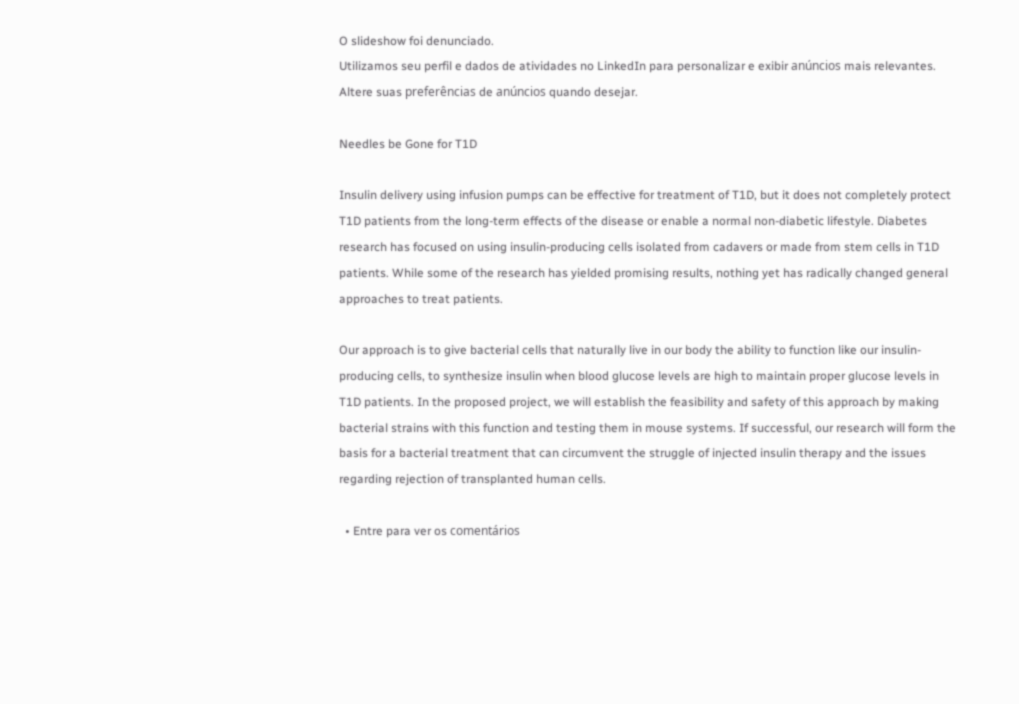O slideshow foi denunciado.
Utilizamos seu perfil e dados de atividades no LinkedIn para personalizar e exibir anúncios mais relevantes. Altere suas preferências de anúncios quando desejar.

Needles be Gone for T1D

Insulin delivery using infusion pumps can be effective for treatment of T1D, but it does not completely protect T1D patients from the long-term effects of the disease or enable a normal non-diabetic lifestyle. Diabetes research has focused on using insulin-producing cells isolated from cadavers or made from stem cells in T1D patients. While some of the research has yielded promising results, nothing yet has radically changed general approaches to treat patients.

Our approach is to give bacterial cells that naturally live in our body the ability to function like our insulin-producing cells, to synthesize insulin when blood glucose levels are high to maintain proper glucose levels in T1D patients. In the proposed project, we will establish the feasibility and safety of this approach by making bacterial strains with this function and testing them in mouse systems. If successful, our research will form the basis for a bacterial treatment that can circumvent the struggle of injected insulin therapy and the issues regarding rejection of transplanted human cells.

  • Entre para ver os comentários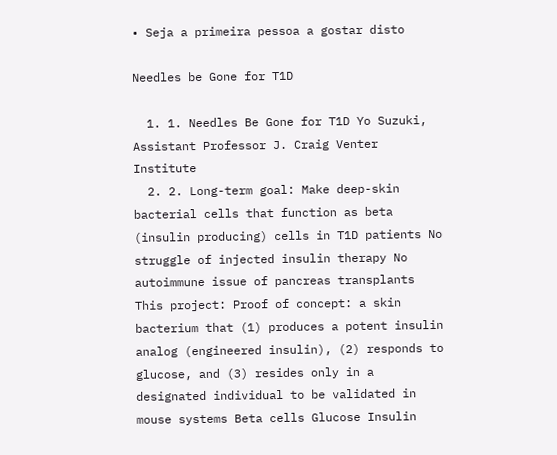• Seja a primeira pessoa a gostar disto

Needles be Gone for T1D

  1. 1. Needles Be Gone for T1D Yo Suzuki, Assistant Professor J. Craig Venter Institute
  2. 2. Long-term goal: Make deep-skin bacterial cells that function as beta (insulin producing) cells in T1D patients No struggle of injected insulin therapy No autoimmune issue of pancreas transplants This project: Proof of concept: a skin bacterium that (1) produces a potent insulin analog (engineered insulin), (2) responds to glucose, and (3) resides only in a designated individual to be validated in mouse systems Beta cells Glucose Insulin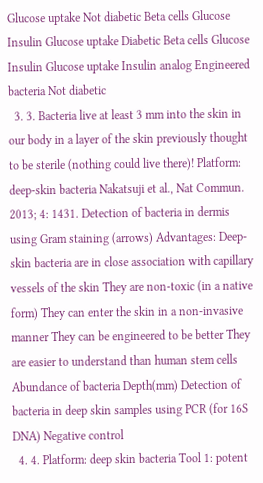Glucose uptake Not diabetic Beta cells Glucose Insulin Glucose uptake Diabetic Beta cells Glucose Insulin Glucose uptake Insulin analog Engineered bacteria Not diabetic
  3. 3. Bacteria live at least 3 mm into the skin in our body in a layer of the skin previously thought to be sterile (nothing could live there)! Platform: deep-skin bacteria Nakatsuji et al., Nat Commun. 2013; 4: 1431. Detection of bacteria in dermis using Gram staining (arrows) Advantages: Deep-skin bacteria are in close association with capillary vessels of the skin They are non-toxic (in a native form) They can enter the skin in a non-invasive manner They can be engineered to be better They are easier to understand than human stem cells Abundance of bacteria Depth(mm) Detection of bacteria in deep skin samples using PCR (for 16S DNA) Negative control
  4. 4. Platform: deep skin bacteria Tool 1: potent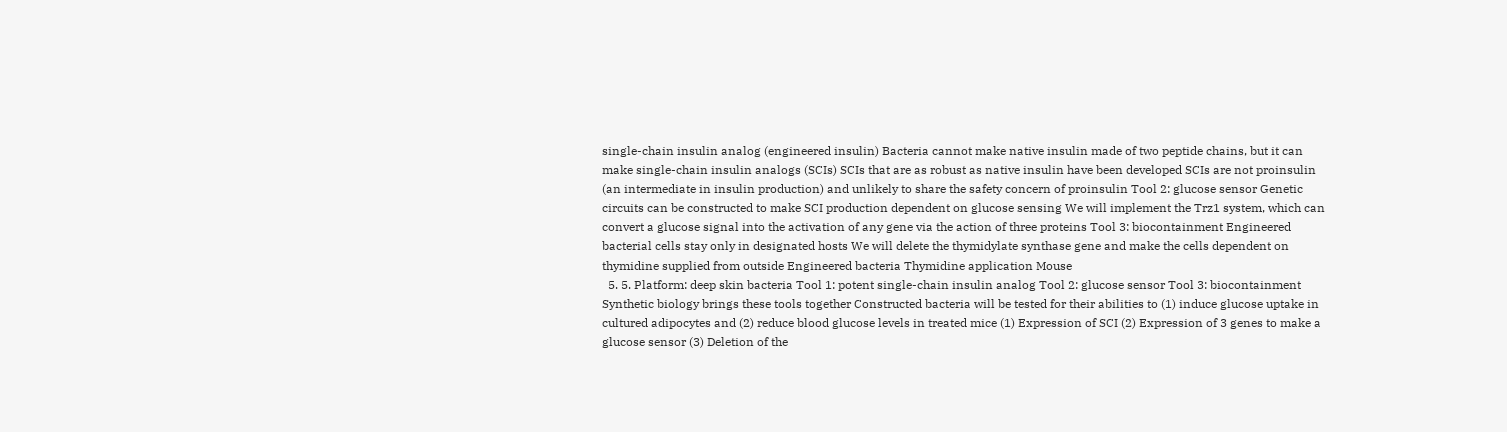single-chain insulin analog (engineered insulin) Bacteria cannot make native insulin made of two peptide chains, but it can make single-chain insulin analogs (SCIs) SCIs that are as robust as native insulin have been developed SCIs are not proinsulin (an intermediate in insulin production) and unlikely to share the safety concern of proinsulin Tool 2: glucose sensor Genetic circuits can be constructed to make SCI production dependent on glucose sensing We will implement the Trz1 system, which can convert a glucose signal into the activation of any gene via the action of three proteins Tool 3: biocontainment Engineered bacterial cells stay only in designated hosts We will delete the thymidylate synthase gene and make the cells dependent on thymidine supplied from outside Engineered bacteria Thymidine application Mouse
  5. 5. Platform: deep skin bacteria Tool 1: potent single-chain insulin analog Tool 2: glucose sensor Tool 3: biocontainment Synthetic biology brings these tools together Constructed bacteria will be tested for their abilities to (1) induce glucose uptake in cultured adipocytes and (2) reduce blood glucose levels in treated mice (1) Expression of SCI (2) Expression of 3 genes to make a glucose sensor (3) Deletion of the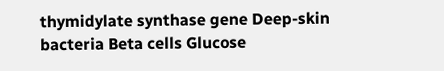thymidylate synthase gene Deep-skin bacteria Beta cells Glucose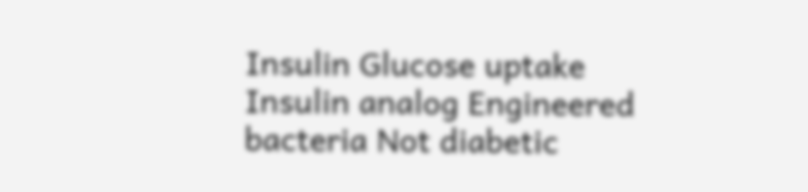Insulin Glucose uptake Insulin analog Engineered bacteria Not diabetic